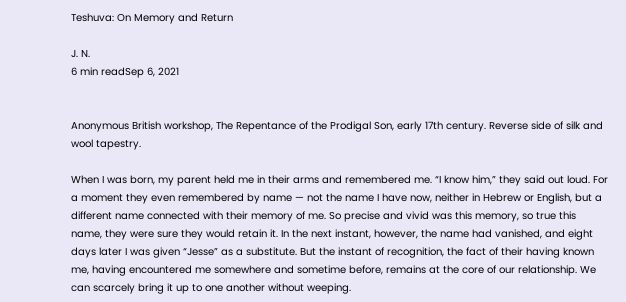Teshuva: On Memory and Return

J. N.
6 min readSep 6, 2021


Anonymous British workshop, The Repentance of the Prodigal Son, early 17th century. Reverse side of silk and wool tapestry.

When I was born, my parent held me in their arms and remembered me. “I know him,” they said out loud. For a moment they even remembered by name — not the name I have now, neither in Hebrew or English, but a different name connected with their memory of me. So precise and vivid was this memory, so true this name, they were sure they would retain it. In the next instant, however, the name had vanished, and eight days later I was given “Jesse” as a substitute. But the instant of recognition, the fact of their having known me, having encountered me somewhere and sometime before, remains at the core of our relationship. We can scarcely bring it up to one another without weeping.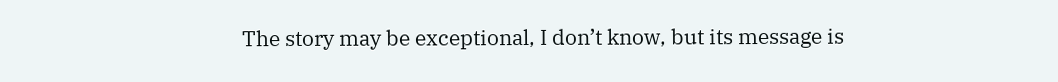The story may be exceptional, I don’t know, but its message is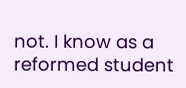not. I know as a reformed student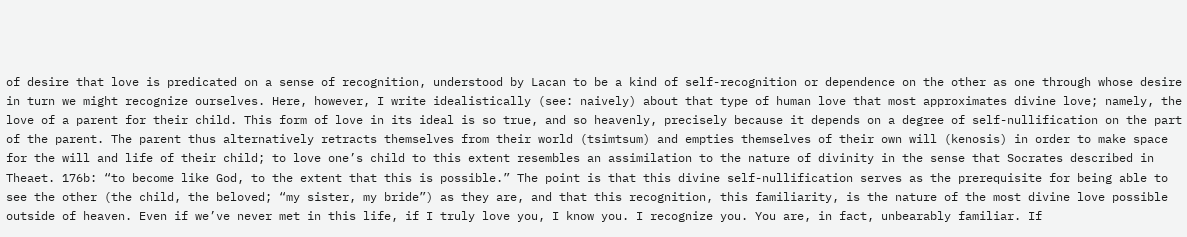of desire that love is predicated on a sense of recognition, understood by Lacan to be a kind of self-recognition or dependence on the other as one through whose desire in turn we might recognize ourselves. Here, however, I write idealistically (see: naively) about that type of human love that most approximates divine love; namely, the love of a parent for their child. This form of love in its ideal is so true, and so heavenly, precisely because it depends on a degree of self-nullification on the part of the parent. The parent thus alternatively retracts themselves from their world (tsimtsum) and empties themselves of their own will (kenosis) in order to make space for the will and life of their child; to love one’s child to this extent resembles an assimilation to the nature of divinity in the sense that Socrates described in Theaet. 176b: “to become like God, to the extent that this is possible.” The point is that this divine self-nullification serves as the prerequisite for being able to see the other (the child, the beloved; “my sister, my bride”) as they are, and that this recognition, this familiarity, is the nature of the most divine love possible outside of heaven. Even if we’ve never met in this life, if I truly love you, I know you. I recognize you. You are, in fact, unbearably familiar. If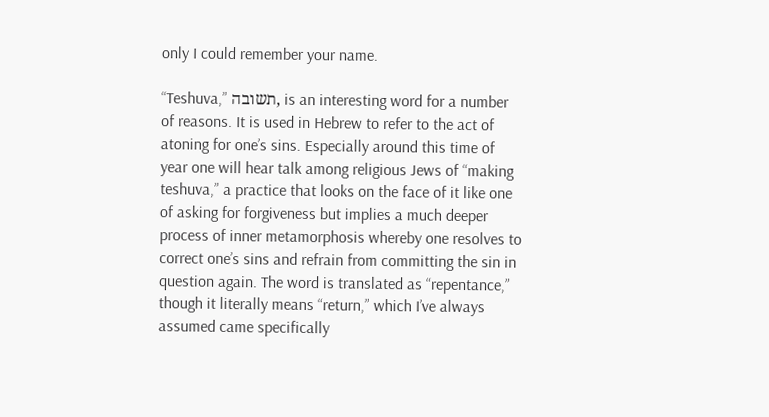only I could remember your name.

“Teshuva,” תשובה, is an interesting word for a number of reasons. It is used in Hebrew to refer to the act of atoning for one’s sins. Especially around this time of year one will hear talk among religious Jews of “making teshuva,” a practice that looks on the face of it like one of asking for forgiveness but implies a much deeper process of inner metamorphosis whereby one resolves to correct one’s sins and refrain from committing the sin in question again. The word is translated as “repentance,” though it literally means “return,” which I’ve always assumed came specifically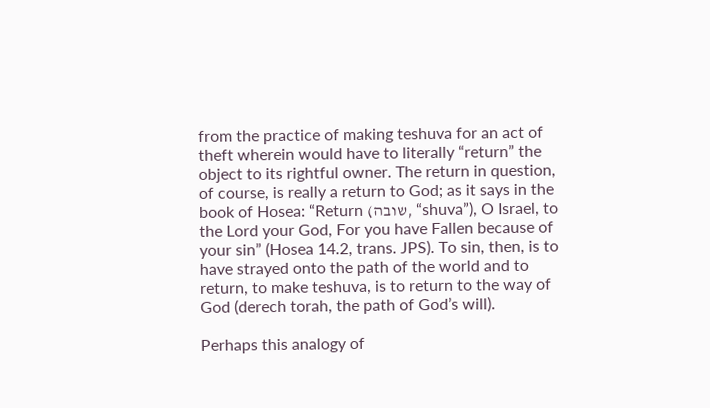from the practice of making teshuva for an act of theft wherein would have to literally “return” the object to its rightful owner. The return in question, of course, is really a return to God; as it says in the book of Hosea: “Return (שובה, “shuva”), O Israel, to the Lord your God, For you have Fallen because of your sin” (Hosea 14.2, trans. JPS). To sin, then, is to have strayed onto the path of the world and to return, to make teshuva, is to return to the way of God (derech torah, the path of God’s will).

Perhaps this analogy of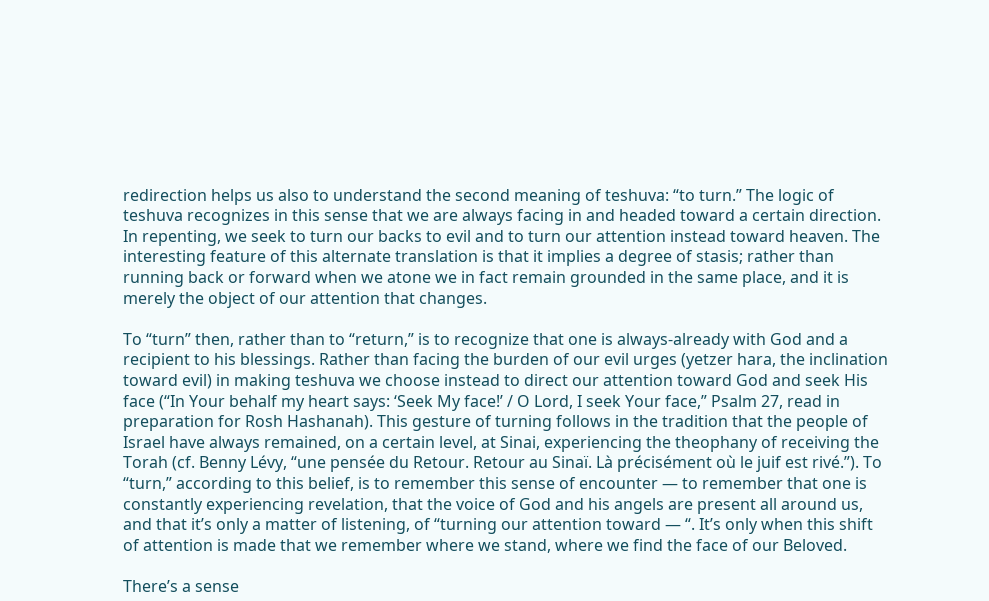redirection helps us also to understand the second meaning of teshuva: “to turn.” The logic of teshuva recognizes in this sense that we are always facing in and headed toward a certain direction. In repenting, we seek to turn our backs to evil and to turn our attention instead toward heaven. The interesting feature of this alternate translation is that it implies a degree of stasis; rather than running back or forward when we atone we in fact remain grounded in the same place, and it is merely the object of our attention that changes.

To “turn” then, rather than to “return,” is to recognize that one is always-already with God and a recipient to his blessings. Rather than facing the burden of our evil urges (yetzer hara, the inclination toward evil) in making teshuva we choose instead to direct our attention toward God and seek His face (“In Your behalf my heart says: ‘Seek My face!’ / O Lord, I seek Your face,” Psalm 27, read in preparation for Rosh Hashanah). This gesture of turning follows in the tradition that the people of Israel have always remained, on a certain level, at Sinai, experiencing the theophany of receiving the Torah (cf. Benny Lévy, “une pensée du Retour. Retour au Sinaï. Là précisément où le juif est rivé.”). To “turn,” according to this belief, is to remember this sense of encounter — to remember that one is constantly experiencing revelation, that the voice of God and his angels are present all around us, and that it’s only a matter of listening, of “turning our attention toward — “. It’s only when this shift of attention is made that we remember where we stand, where we find the face of our Beloved.

There’s a sense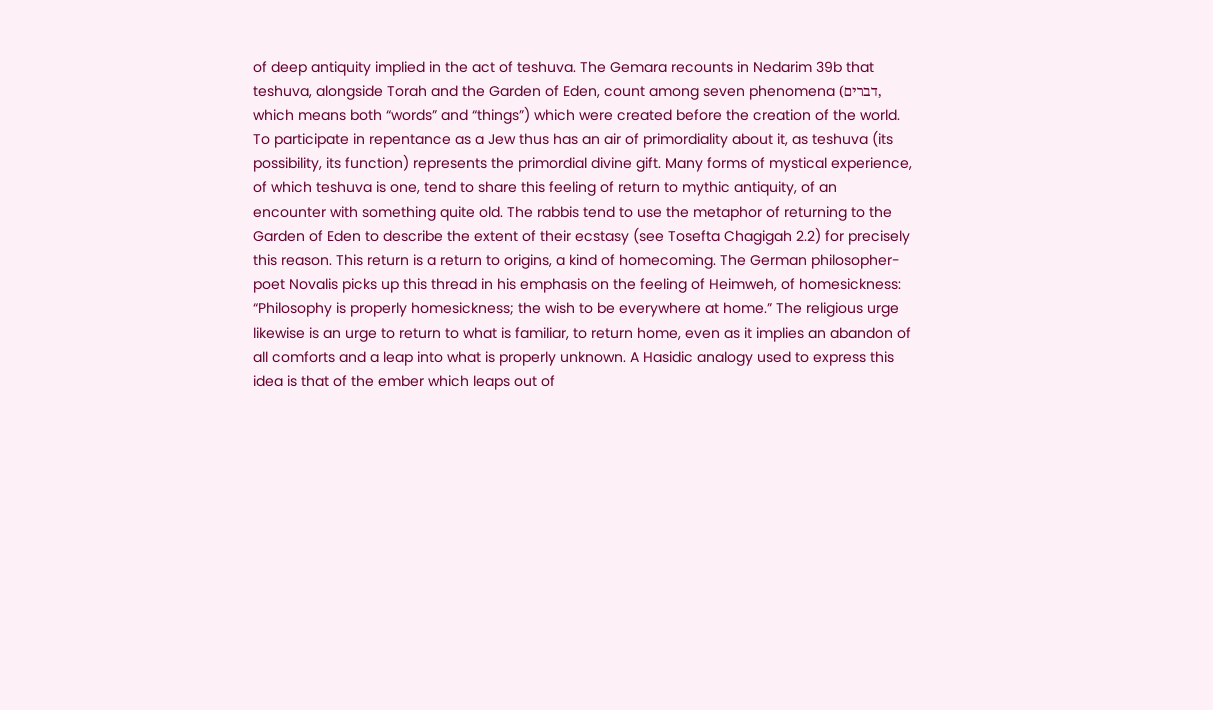of deep antiquity implied in the act of teshuva. The Gemara recounts in Nedarim 39b that teshuva, alongside Torah and the Garden of Eden, count among seven phenomena (דברים, which means both “words” and “things”) which were created before the creation of the world. To participate in repentance as a Jew thus has an air of primordiality about it, as teshuva (its possibility, its function) represents the primordial divine gift. Many forms of mystical experience, of which teshuva is one, tend to share this feeling of return to mythic antiquity, of an encounter with something quite old. The rabbis tend to use the metaphor of returning to the Garden of Eden to describe the extent of their ecstasy (see Tosefta Chagigah 2.2) for precisely this reason. This return is a return to origins, a kind of homecoming. The German philosopher-poet Novalis picks up this thread in his emphasis on the feeling of Heimweh, of homesickness: “Philosophy is properly homesickness; the wish to be everywhere at home.” The religious urge likewise is an urge to return to what is familiar, to return home, even as it implies an abandon of all comforts and a leap into what is properly unknown. A Hasidic analogy used to express this idea is that of the ember which leaps out of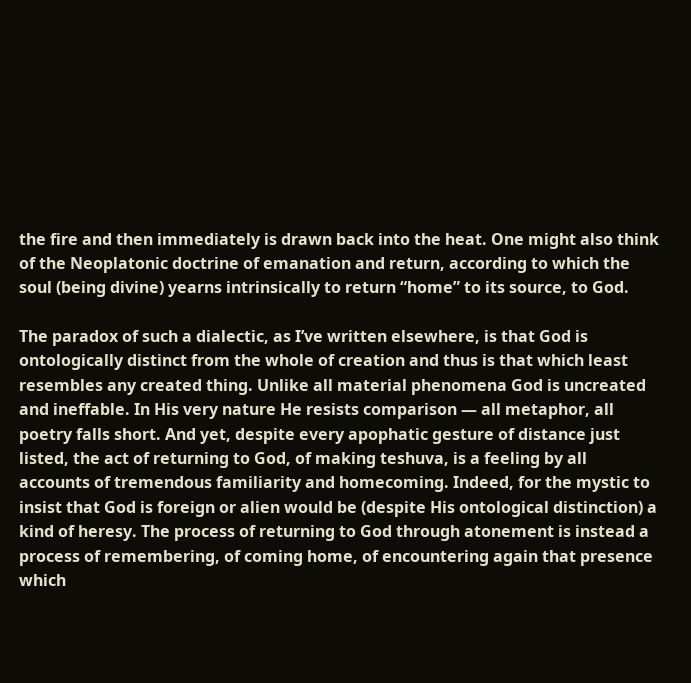the fire and then immediately is drawn back into the heat. One might also think of the Neoplatonic doctrine of emanation and return, according to which the soul (being divine) yearns intrinsically to return “home” to its source, to God.

The paradox of such a dialectic, as I’ve written elsewhere, is that God is ontologically distinct from the whole of creation and thus is that which least resembles any created thing. Unlike all material phenomena God is uncreated and ineffable. In His very nature He resists comparison — all metaphor, all poetry falls short. And yet, despite every apophatic gesture of distance just listed, the act of returning to God, of making teshuva, is a feeling by all accounts of tremendous familiarity and homecoming. Indeed, for the mystic to insist that God is foreign or alien would be (despite His ontological distinction) a kind of heresy. The process of returning to God through atonement is instead a process of remembering, of coming home, of encountering again that presence which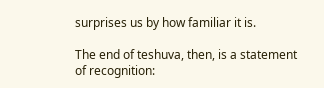surprises us by how familiar it is.

The end of teshuva, then, is a statement of recognition: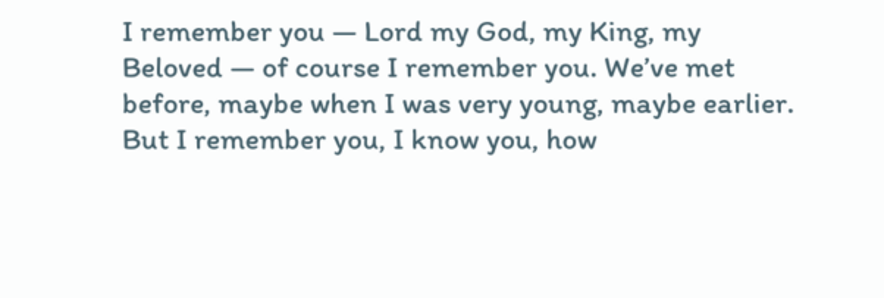I remember you — Lord my God, my King, my Beloved — of course I remember you. We’ve met before, maybe when I was very young, maybe earlier. But I remember you, I know you, how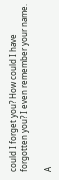could I forget you? How could I have forgotten you? I even remember your name.

A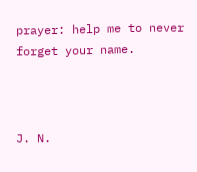prayer: help me to never forget your name.



J. N.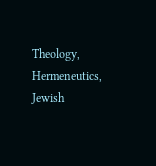Theology, Hermeneutics, Jewish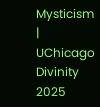Mysticism | UChicago Divinity 2025